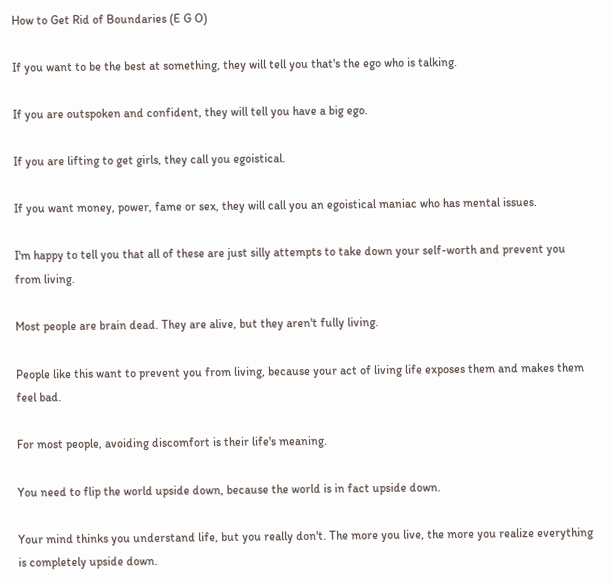How to Get Rid of Boundaries (E G O)

If you want to be the best at something, they will tell you that's the ego who is talking.

If you are outspoken and confident, they will tell you have a big ego.

If you are lifting to get girls, they call you egoistical.

If you want money, power, fame or sex, they will call you an egoistical maniac who has mental issues.

I'm happy to tell you that all of these are just silly attempts to take down your self-worth and prevent you from living.

Most people are brain dead. They are alive, but they aren't fully living.

People like this want to prevent you from living, because your act of living life exposes them and makes them feel bad.

For most people, avoiding discomfort is their life's meaning.

You need to flip the world upside down, because the world is in fact upside down.

Your mind thinks you understand life, but you really don't. The more you live, the more you realize everything is completely upside down.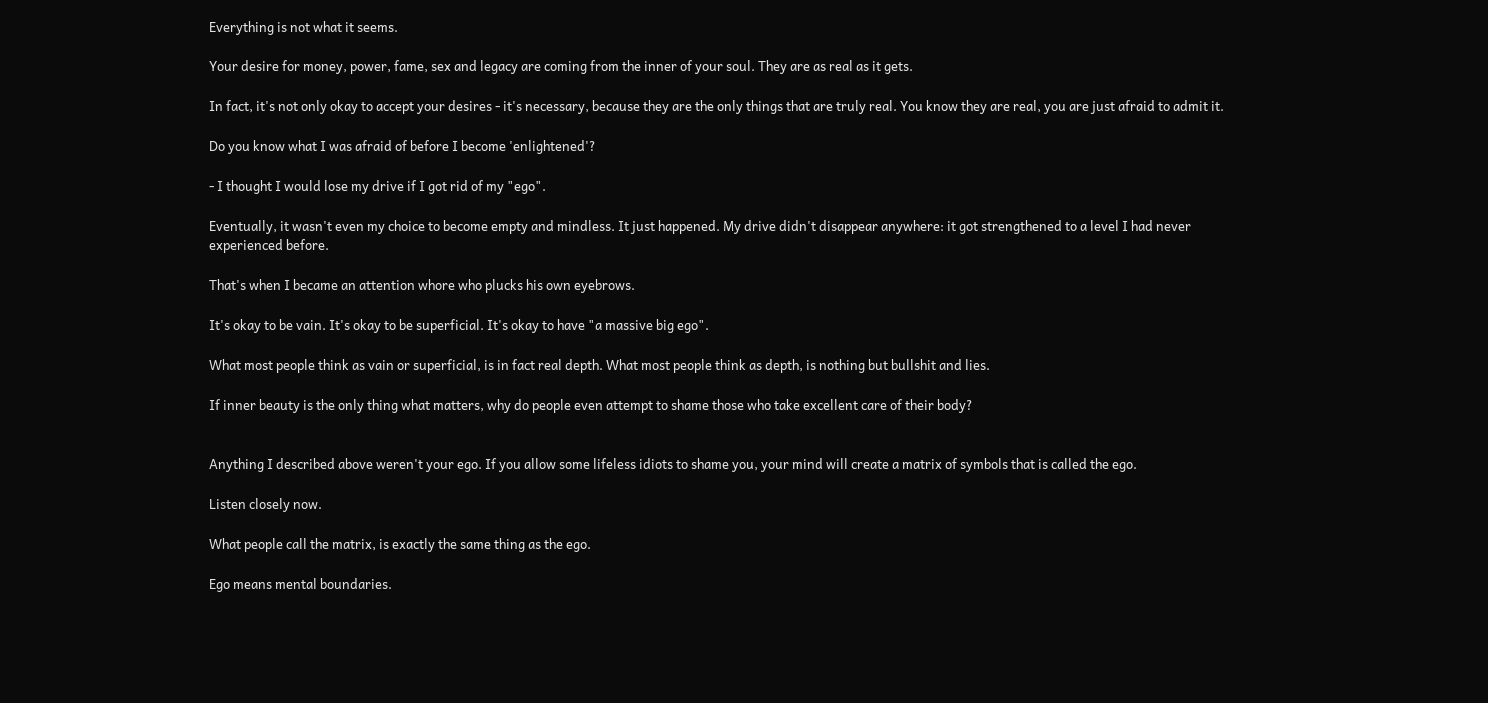Everything is not what it seems.

Your desire for money, power, fame, sex and legacy are coming from the inner of your soul. They are as real as it gets.

In fact, it's not only okay to accept your desires - it's necessary, because they are the only things that are truly real. You know they are real, you are just afraid to admit it.

Do you know what I was afraid of before I become 'enlightened'?

- I thought I would lose my drive if I got rid of my "ego".

Eventually, it wasn't even my choice to become empty and mindless. It just happened. My drive didn't disappear anywhere: it got strengthened to a level I had never experienced before.

That's when I became an attention whore who plucks his own eyebrows.

It's okay to be vain. It's okay to be superficial. It's okay to have "a massive big ego".

What most people think as vain or superficial, is in fact real depth. What most people think as depth, is nothing but bullshit and lies.

If inner beauty is the only thing what matters, why do people even attempt to shame those who take excellent care of their body?


Anything I described above weren't your ego. If you allow some lifeless idiots to shame you, your mind will create a matrix of symbols that is called the ego.

Listen closely now.

What people call the matrix, is exactly the same thing as the ego.

Ego means mental boundaries.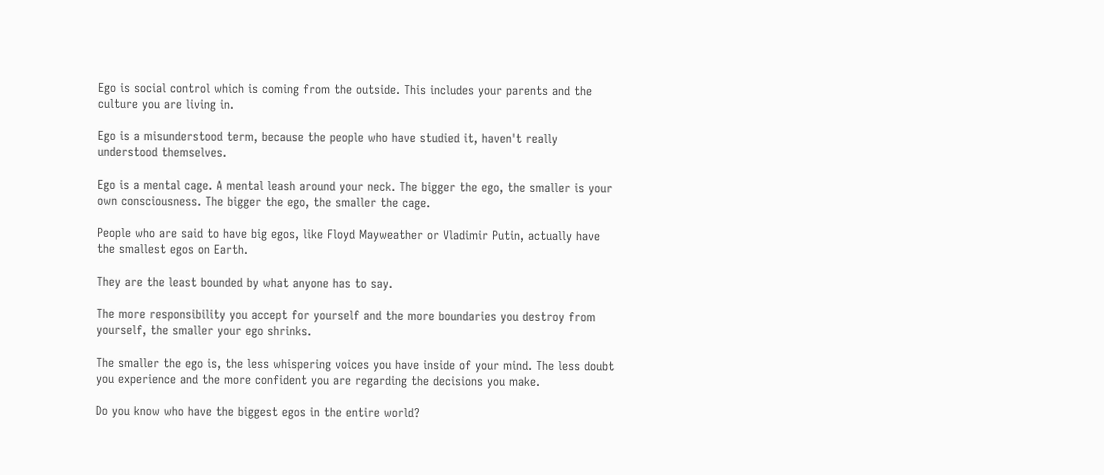Ego is social control which is coming from the outside. This includes your parents and the culture you are living in.

Ego is a misunderstood term, because the people who have studied it, haven't really understood themselves.

Ego is a mental cage. A mental leash around your neck. The bigger the ego, the smaller is your own consciousness. The bigger the ego, the smaller the cage.

People who are said to have big egos, like Floyd Mayweather or Vladimir Putin, actually have the smallest egos on Earth.

They are the least bounded by what anyone has to say.

The more responsibility you accept for yourself and the more boundaries you destroy from yourself, the smaller your ego shrinks.

The smaller the ego is, the less whispering voices you have inside of your mind. The less doubt you experience and the more confident you are regarding the decisions you make.

Do you know who have the biggest egos in the entire world?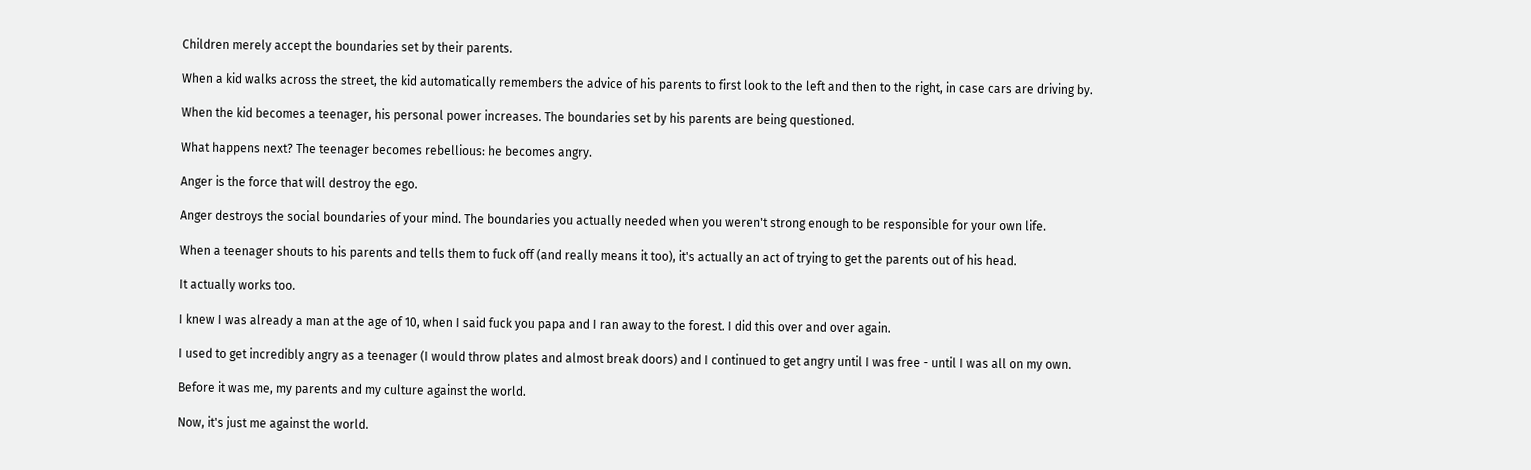Children merely accept the boundaries set by their parents.

When a kid walks across the street, the kid automatically remembers the advice of his parents to first look to the left and then to the right, in case cars are driving by.

When the kid becomes a teenager, his personal power increases. The boundaries set by his parents are being questioned.

What happens next? The teenager becomes rebellious: he becomes angry.

Anger is the force that will destroy the ego.

Anger destroys the social boundaries of your mind. The boundaries you actually needed when you weren't strong enough to be responsible for your own life.

When a teenager shouts to his parents and tells them to fuck off (and really means it too), it's actually an act of trying to get the parents out of his head.

It actually works too.

I knew I was already a man at the age of 10, when I said fuck you papa and I ran away to the forest. I did this over and over again.

I used to get incredibly angry as a teenager (I would throw plates and almost break doors) and I continued to get angry until I was free - until I was all on my own.

Before it was me, my parents and my culture against the world.

Now, it's just me against the world.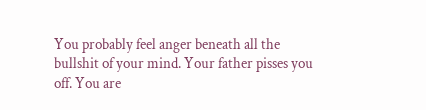You probably feel anger beneath all the bullshit of your mind. Your father pisses you off. You are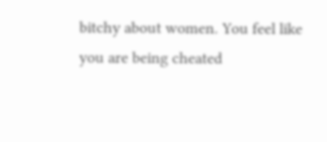bitchy about women. You feel like you are being cheated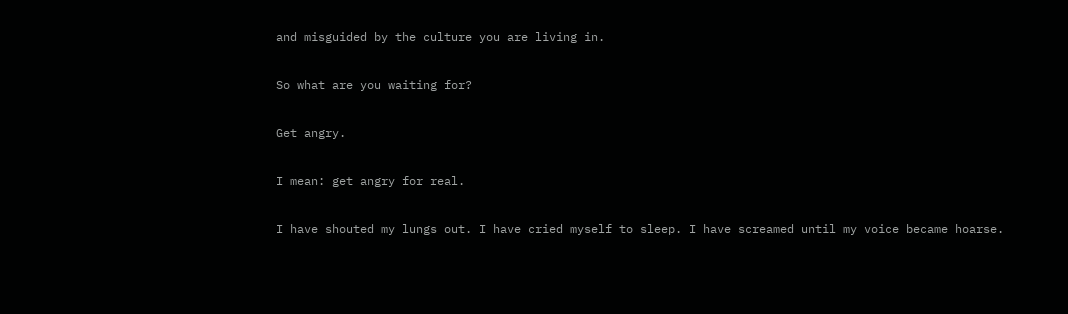and misguided by the culture you are living in.

So what are you waiting for?

Get angry.

I mean: get angry for real.

I have shouted my lungs out. I have cried myself to sleep. I have screamed until my voice became hoarse.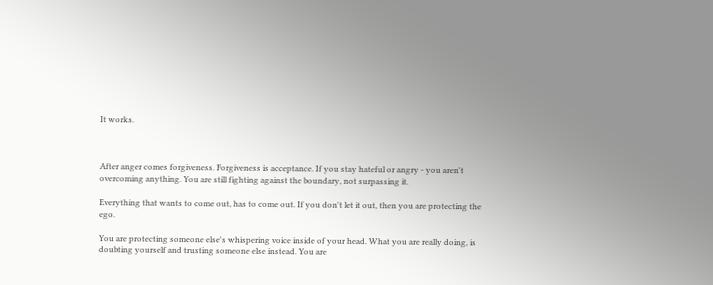It works.



After anger comes forgiveness. Forgiveness is acceptance. If you stay hateful or angry - you aren't overcoming anything. You are still fighting against the boundary, not surpassing it.

Everything that wants to come out, has to come out. If you don't let it out, then you are protecting the ego.

You are protecting someone else's whispering voice inside of your head. What you are really doing, is doubting yourself and trusting someone else instead. You are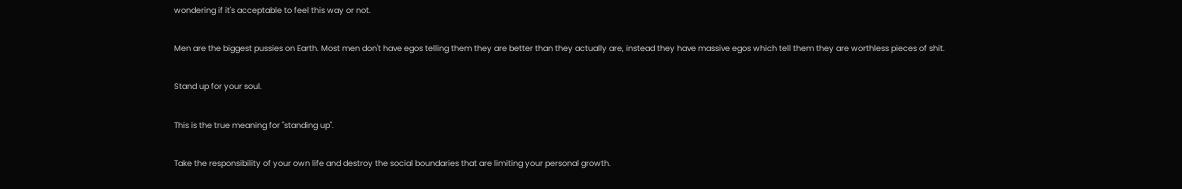wondering if it's acceptable to feel this way or not.

Men are the biggest pussies on Earth. Most men don't have egos telling them they are better than they actually are, instead they have massive egos which tell them they are worthless pieces of shit.

Stand up for your soul.

This is the true meaning for "standing up".

Take the responsibility of your own life and destroy the social boundaries that are limiting your personal growth.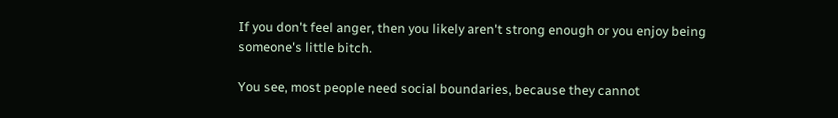If you don't feel anger, then you likely aren't strong enough or you enjoy being someone's little bitch.

You see, most people need social boundaries, because they cannot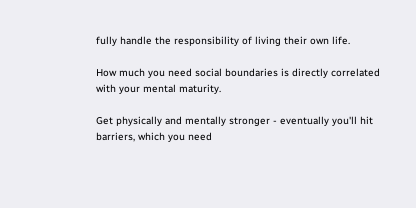fully handle the responsibility of living their own life.

How much you need social boundaries is directly correlated with your mental maturity.

Get physically and mentally stronger - eventually you'll hit barriers, which you need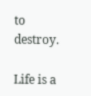to destroy.

Life is a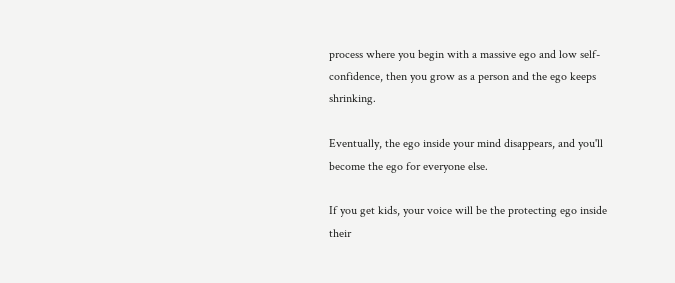process where you begin with a massive ego and low self-confidence, then you grow as a person and the ego keeps shrinking.

Eventually, the ego inside your mind disappears, and you'll become the ego for everyone else.

If you get kids, your voice will be the protecting ego inside their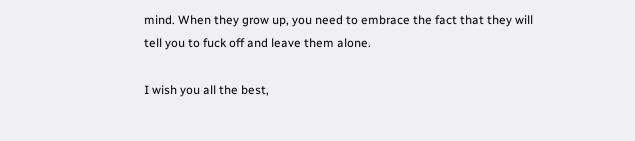mind. When they grow up, you need to embrace the fact that they will tell you to fuck off and leave them alone.

I wish you all the best,